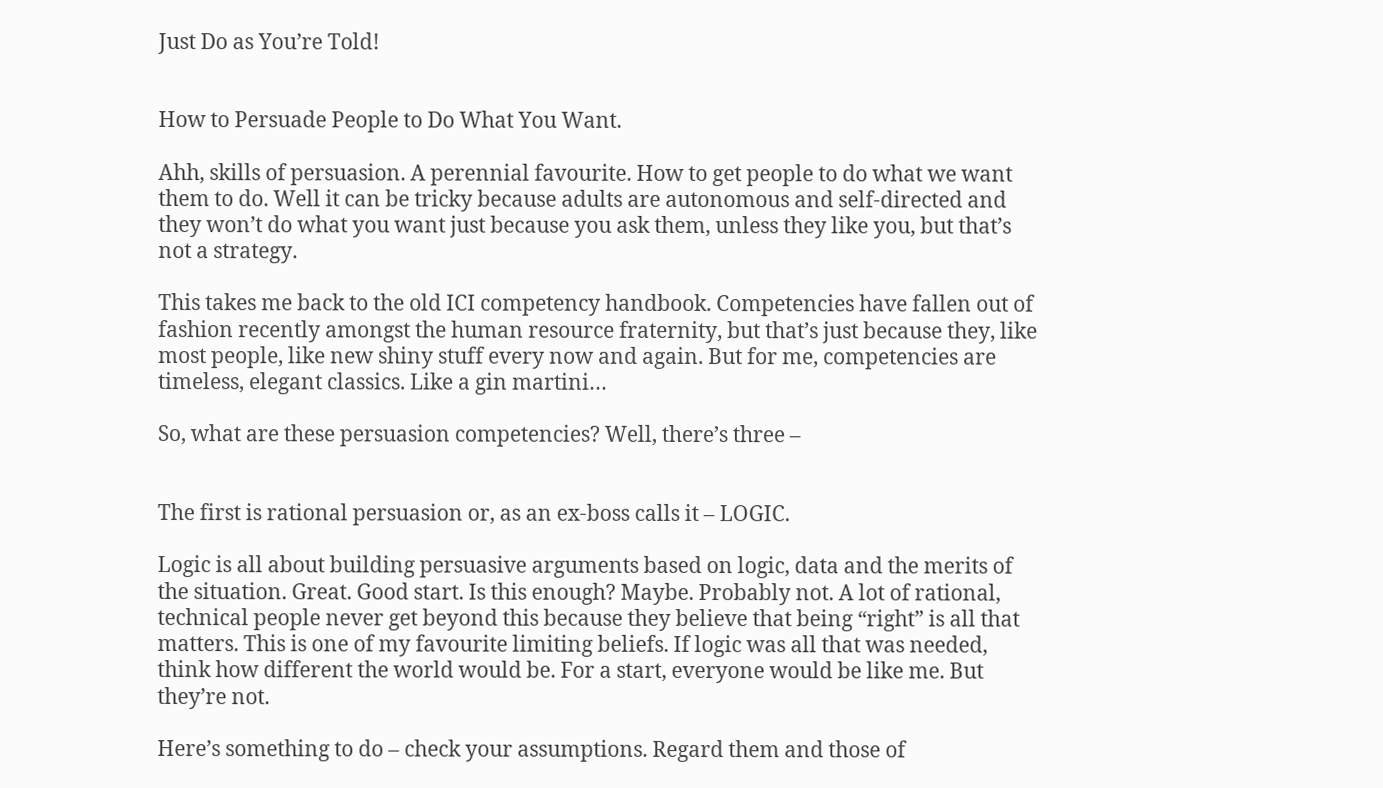Just Do as You’re Told!


How to Persuade People to Do What You Want.

Ahh, skills of persuasion. A perennial favourite. How to get people to do what we want them to do. Well it can be tricky because adults are autonomous and self-directed and they won’t do what you want just because you ask them, unless they like you, but that’s not a strategy.

This takes me back to the old ICI competency handbook. Competencies have fallen out of fashion recently amongst the human resource fraternity, but that’s just because they, like most people, like new shiny stuff every now and again. But for me, competencies are timeless, elegant classics. Like a gin martini…

So, what are these persuasion competencies? Well, there’s three –


The first is rational persuasion or, as an ex-boss calls it – LOGIC.

Logic is all about building persuasive arguments based on logic, data and the merits of the situation. Great. Good start. Is this enough? Maybe. Probably not. A lot of rational, technical people never get beyond this because they believe that being “right” is all that matters. This is one of my favourite limiting beliefs. If logic was all that was needed, think how different the world would be. For a start, everyone would be like me. But they’re not.

Here’s something to do – check your assumptions. Regard them and those of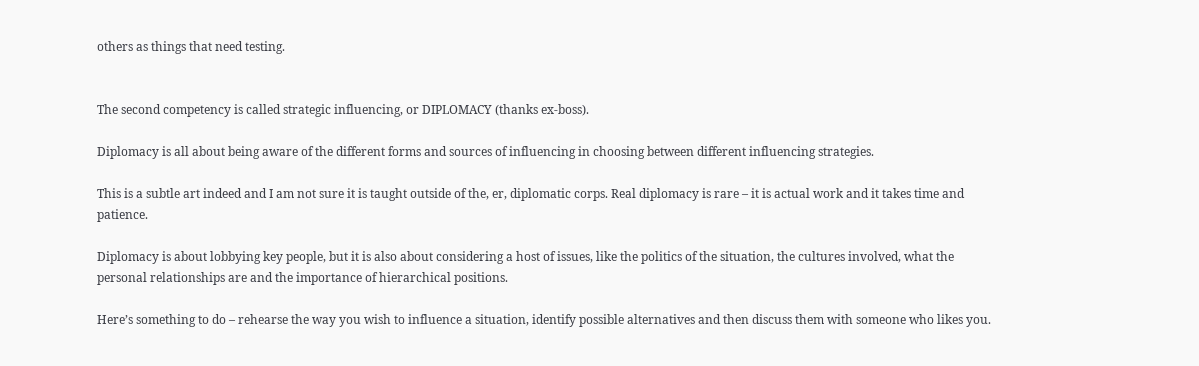others as things that need testing.


The second competency is called strategic influencing, or DIPLOMACY (thanks ex-boss).

Diplomacy is all about being aware of the different forms and sources of influencing in choosing between different influencing strategies.

This is a subtle art indeed and I am not sure it is taught outside of the, er, diplomatic corps. Real diplomacy is rare – it is actual work and it takes time and patience.

Diplomacy is about lobbying key people, but it is also about considering a host of issues, like the politics of the situation, the cultures involved, what the personal relationships are and the importance of hierarchical positions.

Here’s something to do – rehearse the way you wish to influence a situation, identify possible alternatives and then discuss them with someone who likes you.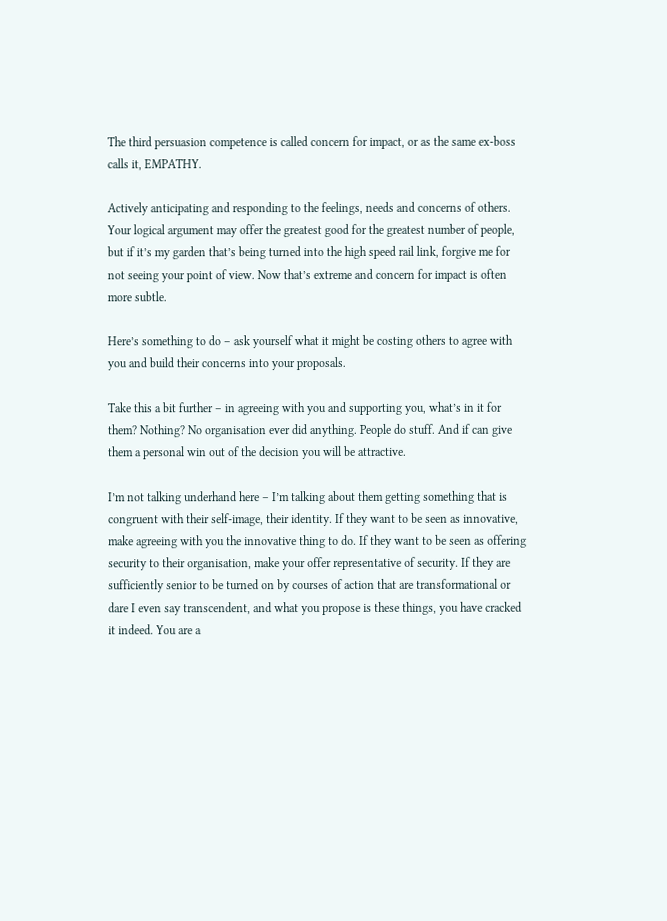The third persuasion competence is called concern for impact, or as the same ex-boss calls it, EMPATHY.

Actively anticipating and responding to the feelings, needs and concerns of others. Your logical argument may offer the greatest good for the greatest number of people, but if it’s my garden that’s being turned into the high speed rail link, forgive me for not seeing your point of view. Now that’s extreme and concern for impact is often more subtle.

Here’s something to do – ask yourself what it might be costing others to agree with you and build their concerns into your proposals.

Take this a bit further – in agreeing with you and supporting you, what’s in it for them? Nothing? No organisation ever did anything. People do stuff. And if can give them a personal win out of the decision you will be attractive.

I’m not talking underhand here – I’m talking about them getting something that is congruent with their self-image, their identity. If they want to be seen as innovative, make agreeing with you the innovative thing to do. If they want to be seen as offering security to their organisation, make your offer representative of security. If they are sufficiently senior to be turned on by courses of action that are transformational or dare I even say transcendent, and what you propose is these things, you have cracked it indeed. You are a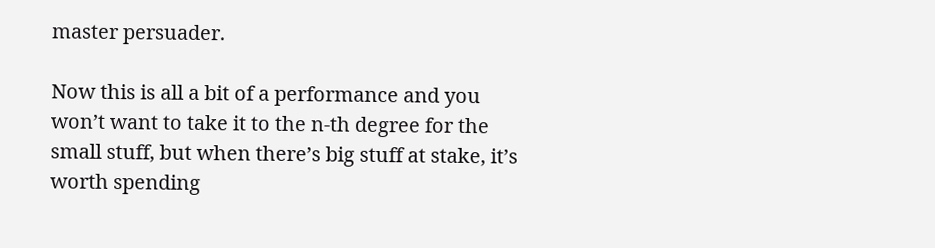master persuader.

Now this is all a bit of a performance and you won’t want to take it to the n-th degree for the small stuff, but when there’s big stuff at stake, it’s worth spending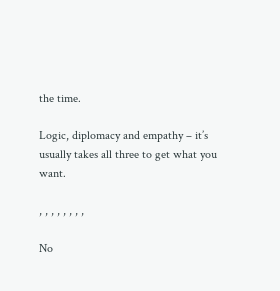the time.

Logic, diplomacy and empathy – it’s usually takes all three to get what you want.

, , , , , , , ,

No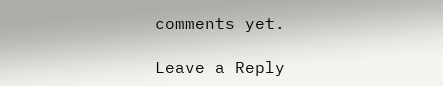comments yet.

Leave a Reply